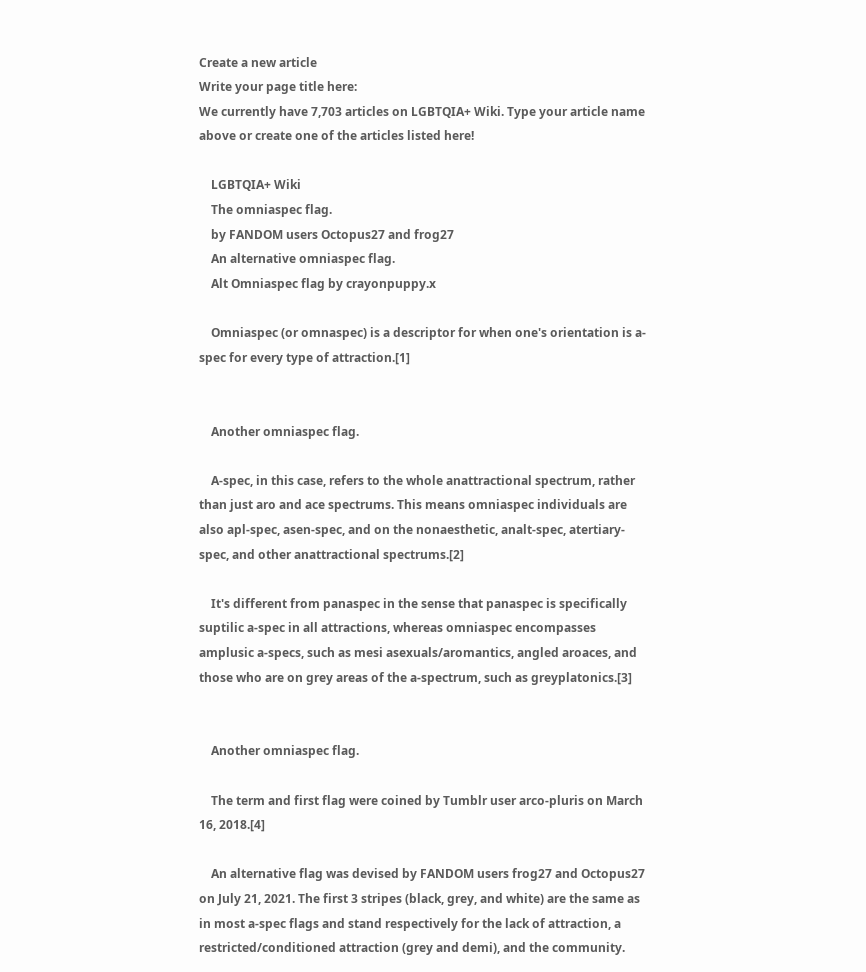Create a new article
Write your page title here:
We currently have 7,703 articles on LGBTQIA+ Wiki. Type your article name above or create one of the articles listed here!

    LGBTQIA+ Wiki
    The omniaspec flag.
    by FANDOM users Octopus27 and frog27
    An alternative omniaspec flag.
    Alt Omniaspec flag by crayonpuppy.x

    Omniaspec (or omnaspec) is a descriptor for when one's orientation is a-spec for every type of attraction.[1]


    Another omniaspec flag.

    A-spec, in this case, refers to the whole anattractional spectrum, rather than just aro and ace spectrums. This means omniaspec individuals are also apl-spec, asen-spec, and on the nonaesthetic, analt-spec, atertiary-spec, and other anattractional spectrums.[2]

    It's different from panaspec in the sense that panaspec is specifically suptilic a-spec in all attractions, whereas omniaspec encompasses amplusic a-specs, such as mesi asexuals/aromantics, angled aroaces, and those who are on grey areas of the a-spectrum, such as greyplatonics.[3]


    Another omniaspec flag.

    The term and first flag were coined by Tumblr user arco-pluris on March 16, 2018.[4]

    An alternative flag was devised by FANDOM users frog27 and Octopus27 on July 21, 2021. The first 3 stripes (black, grey, and white) are the same as in most a-spec flags and stand respectively for the lack of attraction, a restricted/conditioned attraction (grey and demi), and the community.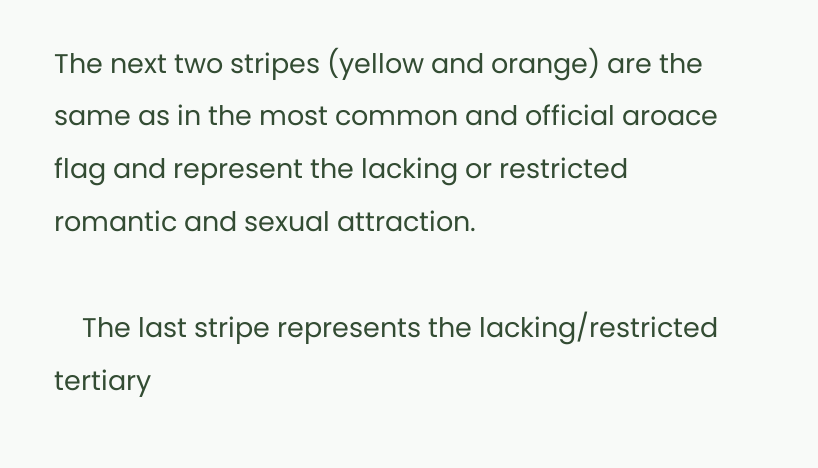The next two stripes (yellow and orange) are the same as in the most common and official aroace flag and represent the lacking or restricted romantic and sexual attraction.

    The last stripe represents the lacking/restricted tertiary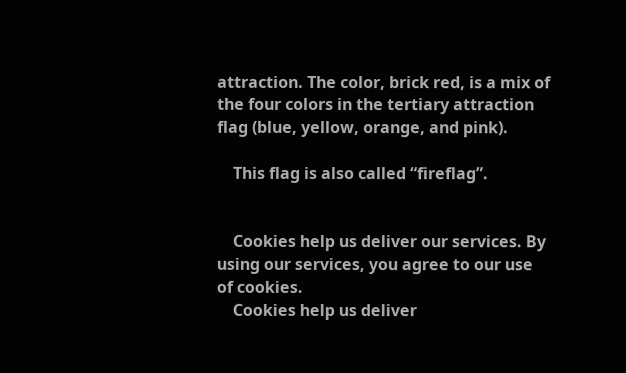attraction. The color, brick red, is a mix of the four colors in the tertiary attraction flag (blue, yellow, orange, and pink).

    This flag is also called “fireflag”.


    Cookies help us deliver our services. By using our services, you agree to our use of cookies.
    Cookies help us deliver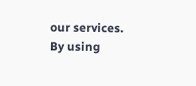our services. By using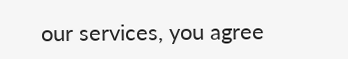our services, you agree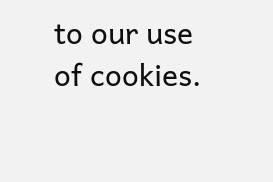to our use of cookies.